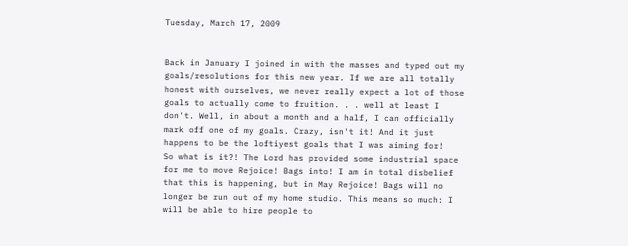Tuesday, March 17, 2009


Back in January I joined in with the masses and typed out my goals/resolutions for this new year. If we are all totally honest with ourselves, we never really expect a lot of those goals to actually come to fruition. . . well at least I don't. Well, in about a month and a half, I can officially mark off one of my goals. Crazy, isn't it! And it just happens to be the loftiyest goals that I was aiming for!
So what is it?! The Lord has provided some industrial space for me to move Rejoice! Bags into! I am in total disbelief that this is happening, but in May Rejoice! Bags will no longer be run out of my home studio. This means so much: I will be able to hire people to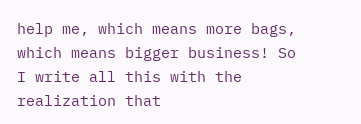help me, which means more bags, which means bigger business! So I write all this with the realization that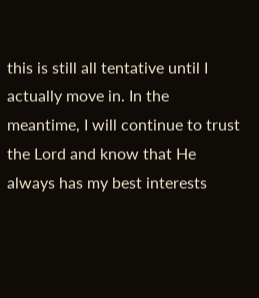this is still all tentative until I actually move in. In the meantime, I will continue to trust the Lord and know that He always has my best interests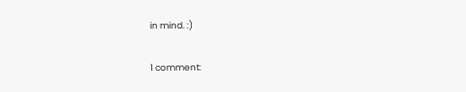in mind. :)

1 comment: